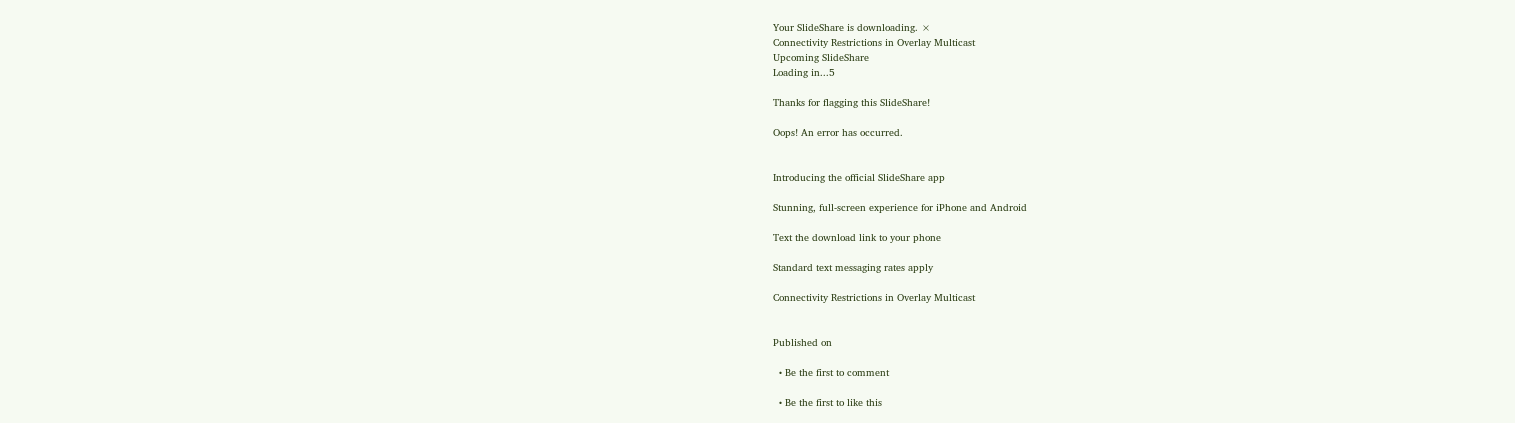Your SlideShare is downloading. ×
Connectivity Restrictions in Overlay Multicast
Upcoming SlideShare
Loading in...5

Thanks for flagging this SlideShare!

Oops! An error has occurred.


Introducing the official SlideShare app

Stunning, full-screen experience for iPhone and Android

Text the download link to your phone

Standard text messaging rates apply

Connectivity Restrictions in Overlay Multicast


Published on

  • Be the first to comment

  • Be the first to like this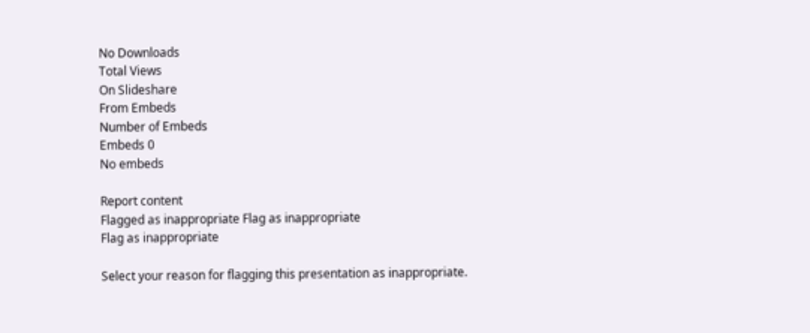No Downloads
Total Views
On Slideshare
From Embeds
Number of Embeds
Embeds 0
No embeds

Report content
Flagged as inappropriate Flag as inappropriate
Flag as inappropriate

Select your reason for flagging this presentation as inappropriate.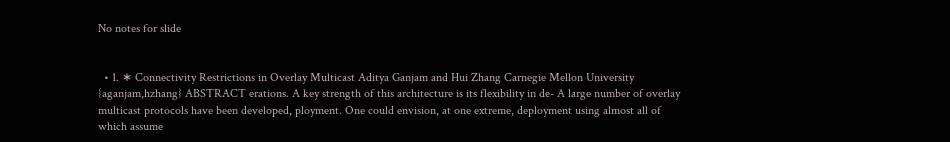No notes for slide


  • 1. ∗ Connectivity Restrictions in Overlay Multicast Aditya Ganjam and Hui Zhang Carnegie Mellon University {aganjam,hzhang} ABSTRACT erations. A key strength of this architecture is its flexibility in de- A large number of overlay multicast protocols have been developed, ployment. One could envision, at one extreme, deployment using almost all of which assume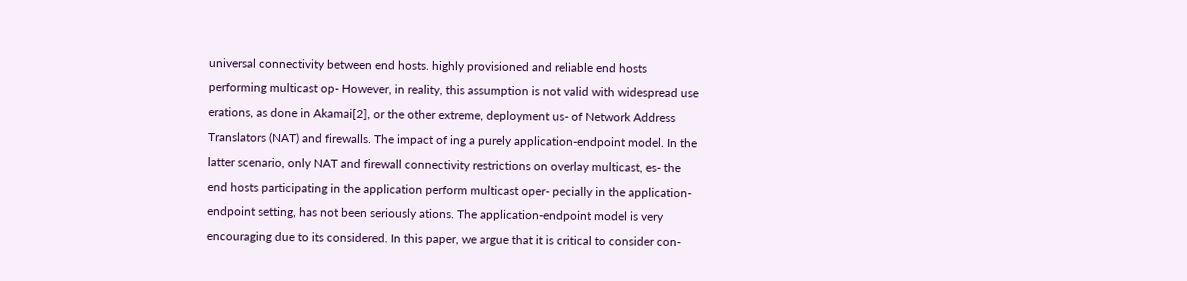universal connectivity between end hosts. highly provisioned and reliable end hosts performing multicast op- However, in reality, this assumption is not valid with widespread use erations, as done in Akamai[2], or the other extreme, deployment us- of Network Address Translators (NAT) and firewalls. The impact of ing a purely application-endpoint model. In the latter scenario, only NAT and firewall connectivity restrictions on overlay multicast, es- the end hosts participating in the application perform multicast oper- pecially in the application-endpoint setting, has not been seriously ations. The application-endpoint model is very encouraging due to its considered. In this paper, we argue that it is critical to consider con-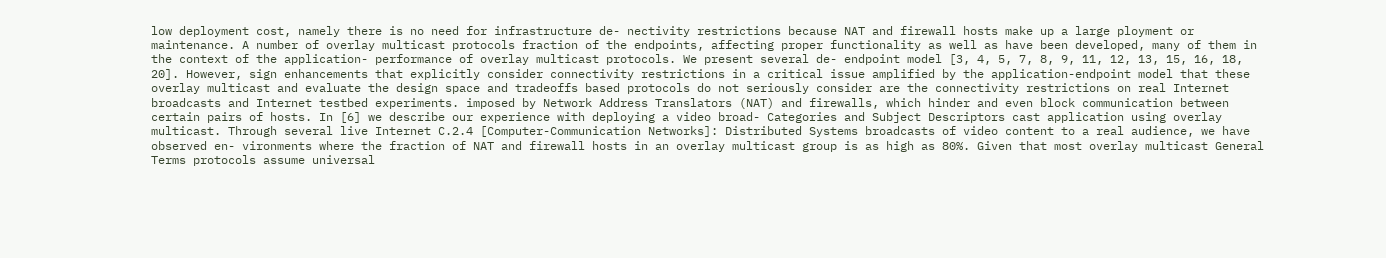low deployment cost, namely there is no need for infrastructure de- nectivity restrictions because NAT and firewall hosts make up a large ployment or maintenance. A number of overlay multicast protocols fraction of the endpoints, affecting proper functionality as well as have been developed, many of them in the context of the application- performance of overlay multicast protocols. We present several de- endpoint model [3, 4, 5, 7, 8, 9, 11, 12, 13, 15, 16, 18, 20]. However, sign enhancements that explicitly consider connectivity restrictions in a critical issue amplified by the application-endpoint model that these overlay multicast and evaluate the design space and tradeoffs based protocols do not seriously consider are the connectivity restrictions on real Internet broadcasts and Internet testbed experiments. imposed by Network Address Translators (NAT) and firewalls, which hinder and even block communication between certain pairs of hosts. In [6] we describe our experience with deploying a video broad- Categories and Subject Descriptors cast application using overlay multicast. Through several live Internet C.2.4 [Computer-Communication Networks]: Distributed Systems broadcasts of video content to a real audience, we have observed en- vironments where the fraction of NAT and firewall hosts in an overlay multicast group is as high as 80%. Given that most overlay multicast General Terms protocols assume universal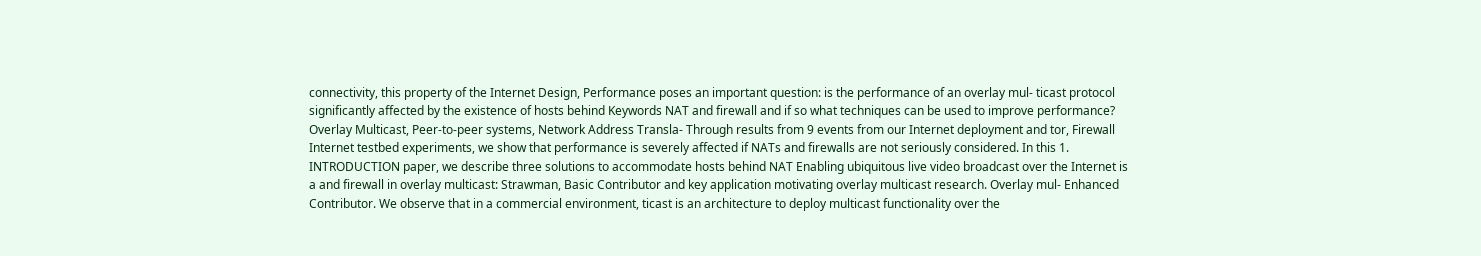connectivity, this property of the Internet Design, Performance poses an important question: is the performance of an overlay mul- ticast protocol significantly affected by the existence of hosts behind Keywords NAT and firewall and if so what techniques can be used to improve performance? Overlay Multicast, Peer-to-peer systems, Network Address Transla- Through results from 9 events from our Internet deployment and tor, Firewall Internet testbed experiments, we show that performance is severely affected if NATs and firewalls are not seriously considered. In this 1. INTRODUCTION paper, we describe three solutions to accommodate hosts behind NAT Enabling ubiquitous live video broadcast over the Internet is a and firewall in overlay multicast: Strawman, Basic Contributor and key application motivating overlay multicast research. Overlay mul- Enhanced Contributor. We observe that in a commercial environment, ticast is an architecture to deploy multicast functionality over the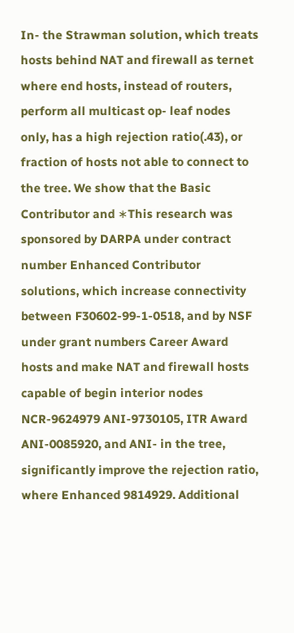In- the Strawman solution, which treats hosts behind NAT and firewall as ternet where end hosts, instead of routers, perform all multicast op- leaf nodes only, has a high rejection ratio(.43), or fraction of hosts not able to connect to the tree. We show that the Basic Contributor and ∗This research was sponsored by DARPA under contract number Enhanced Contributor solutions, which increase connectivity between F30602-99-1-0518, and by NSF under grant numbers Career Award hosts and make NAT and firewall hosts capable of begin interior nodes NCR-9624979 ANI-9730105, ITR Award ANI-0085920, and ANI- in the tree, significantly improve the rejection ratio, where Enhanced 9814929. Additional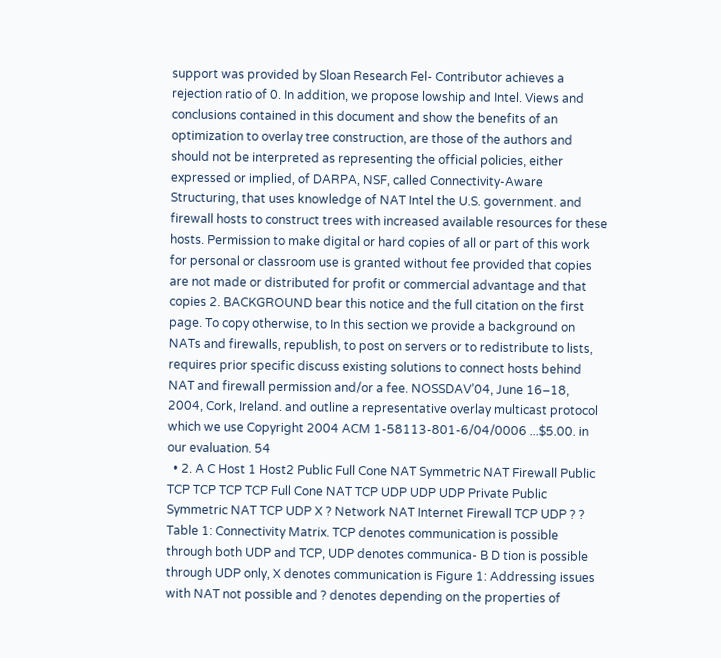support was provided by Sloan Research Fel- Contributor achieves a rejection ratio of 0. In addition, we propose lowship and Intel. Views and conclusions contained in this document and show the benefits of an optimization to overlay tree construction, are those of the authors and should not be interpreted as representing the official policies, either expressed or implied, of DARPA, NSF, called Connectivity-Aware Structuring, that uses knowledge of NAT Intel the U.S. government. and firewall hosts to construct trees with increased available resources for these hosts. Permission to make digital or hard copies of all or part of this work for personal or classroom use is granted without fee provided that copies are not made or distributed for profit or commercial advantage and that copies 2. BACKGROUND bear this notice and the full citation on the first page. To copy otherwise, to In this section we provide a background on NATs and firewalls, republish, to post on servers or to redistribute to lists, requires prior specific discuss existing solutions to connect hosts behind NAT and firewall permission and/or a fee. NOSSDAV’04, June 16–18, 2004, Cork, Ireland. and outline a representative overlay multicast protocol which we use Copyright 2004 ACM 1-58113-801-6/04/0006 ...$5.00. in our evaluation. 54
  • 2. A C Host 1 Host2 Public Full Cone NAT Symmetric NAT Firewall Public TCP TCP TCP TCP Full Cone NAT TCP UDP UDP UDP Private Public Symmetric NAT TCP UDP X ? Network NAT Internet Firewall TCP UDP ? ? Table 1: Connectivity Matrix. TCP denotes communication is possible through both UDP and TCP, UDP denotes communica- B D tion is possible through UDP only, X denotes communication is Figure 1: Addressing issues with NAT not possible and ? denotes depending on the properties of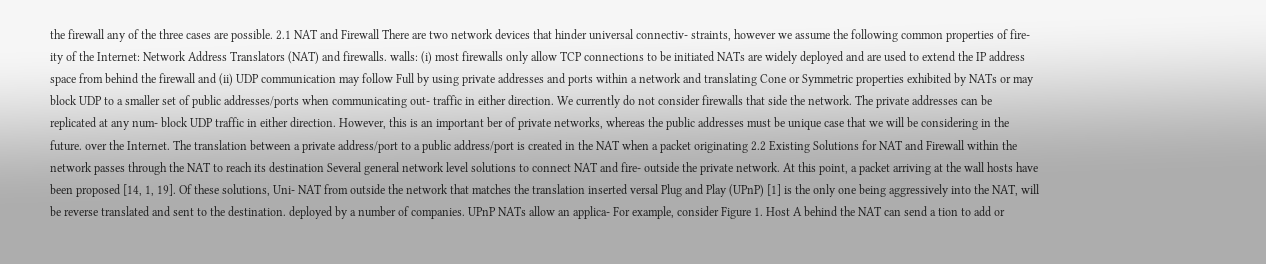the firewall any of the three cases are possible. 2.1 NAT and Firewall There are two network devices that hinder universal connectiv- straints, however we assume the following common properties of fire- ity of the Internet: Network Address Translators (NAT) and firewalls. walls: (i) most firewalls only allow TCP connections to be initiated NATs are widely deployed and are used to extend the IP address space from behind the firewall and (ii) UDP communication may follow Full by using private addresses and ports within a network and translating Cone or Symmetric properties exhibited by NATs or may block UDP to a smaller set of public addresses/ports when communicating out- traffic in either direction. We currently do not consider firewalls that side the network. The private addresses can be replicated at any num- block UDP traffic in either direction. However, this is an important ber of private networks, whereas the public addresses must be unique case that we will be considering in the future. over the Internet. The translation between a private address/port to a public address/port is created in the NAT when a packet originating 2.2 Existing Solutions for NAT and Firewall within the network passes through the NAT to reach its destination Several general network level solutions to connect NAT and fire- outside the private network. At this point, a packet arriving at the wall hosts have been proposed [14, 1, 19]. Of these solutions, Uni- NAT from outside the network that matches the translation inserted versal Plug and Play (UPnP) [1] is the only one being aggressively into the NAT, will be reverse translated and sent to the destination. deployed by a number of companies. UPnP NATs allow an applica- For example, consider Figure 1. Host A behind the NAT can send a tion to add or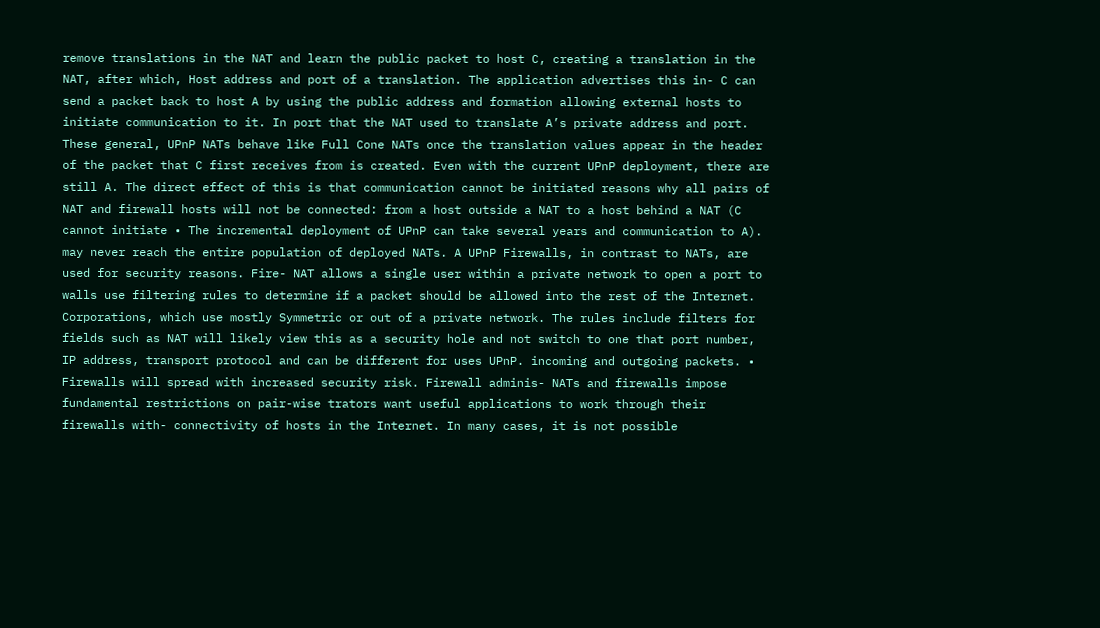remove translations in the NAT and learn the public packet to host C, creating a translation in the NAT, after which, Host address and port of a translation. The application advertises this in- C can send a packet back to host A by using the public address and formation allowing external hosts to initiate communication to it. In port that the NAT used to translate A’s private address and port. These general, UPnP NATs behave like Full Cone NATs once the translation values appear in the header of the packet that C first receives from is created. Even with the current UPnP deployment, there are still A. The direct effect of this is that communication cannot be initiated reasons why all pairs of NAT and firewall hosts will not be connected: from a host outside a NAT to a host behind a NAT (C cannot initiate • The incremental deployment of UPnP can take several years and communication to A). may never reach the entire population of deployed NATs. A UPnP Firewalls, in contrast to NATs, are used for security reasons. Fire- NAT allows a single user within a private network to open a port to walls use filtering rules to determine if a packet should be allowed into the rest of the Internet. Corporations, which use mostly Symmetric or out of a private network. The rules include filters for fields such as NAT will likely view this as a security hole and not switch to one that port number, IP address, transport protocol and can be different for uses UPnP. incoming and outgoing packets. • Firewalls will spread with increased security risk. Firewall adminis- NATs and firewalls impose fundamental restrictions on pair-wise trators want useful applications to work through their firewalls with- connectivity of hosts in the Internet. In many cases, it is not possible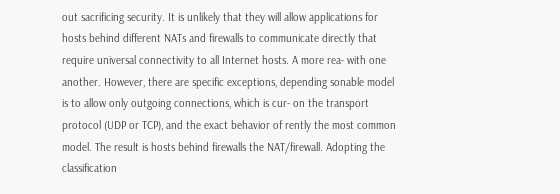out sacrificing security. It is unlikely that they will allow applications for hosts behind different NATs and firewalls to communicate directly that require universal connectivity to all Internet hosts. A more rea- with one another. However, there are specific exceptions, depending sonable model is to allow only outgoing connections, which is cur- on the transport protocol (UDP or TCP), and the exact behavior of rently the most common model. The result is hosts behind firewalls the NAT/firewall. Adopting the classification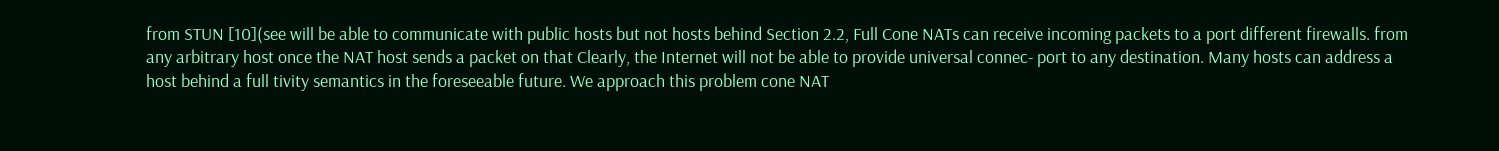from STUN [10](see will be able to communicate with public hosts but not hosts behind Section 2.2, Full Cone NATs can receive incoming packets to a port different firewalls. from any arbitrary host once the NAT host sends a packet on that Clearly, the Internet will not be able to provide universal connec- port to any destination. Many hosts can address a host behind a full tivity semantics in the foreseeable future. We approach this problem cone NAT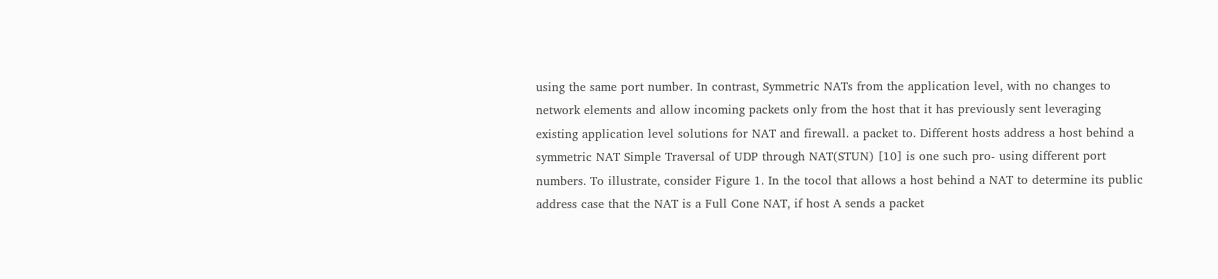using the same port number. In contrast, Symmetric NATs from the application level, with no changes to network elements and allow incoming packets only from the host that it has previously sent leveraging existing application level solutions for NAT and firewall. a packet to. Different hosts address a host behind a symmetric NAT Simple Traversal of UDP through NAT(STUN) [10] is one such pro- using different port numbers. To illustrate, consider Figure 1. In the tocol that allows a host behind a NAT to determine its public address case that the NAT is a Full Cone NAT, if host A sends a packet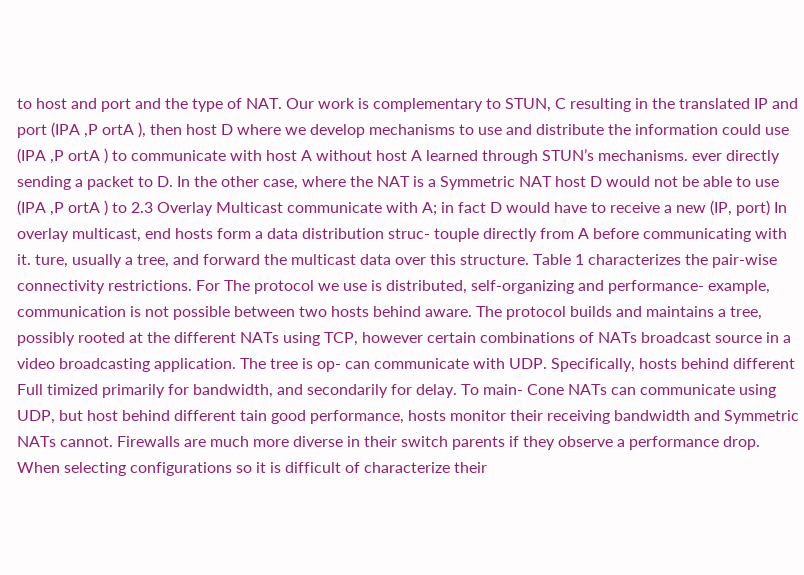to host and port and the type of NAT. Our work is complementary to STUN, C resulting in the translated IP and port (IPA ,P ortA ), then host D where we develop mechanisms to use and distribute the information could use (IPA ,P ortA ) to communicate with host A without host A learned through STUN’s mechanisms. ever directly sending a packet to D. In the other case, where the NAT is a Symmetric NAT host D would not be able to use (IPA ,P ortA ) to 2.3 Overlay Multicast communicate with A; in fact D would have to receive a new (IP, port) In overlay multicast, end hosts form a data distribution struc- touple directly from A before communicating with it. ture, usually a tree, and forward the multicast data over this structure. Table 1 characterizes the pair-wise connectivity restrictions. For The protocol we use is distributed, self-organizing and performance- example, communication is not possible between two hosts behind aware. The protocol builds and maintains a tree, possibly rooted at the different NATs using TCP, however certain combinations of NATs broadcast source in a video broadcasting application. The tree is op- can communicate with UDP. Specifically, hosts behind different Full timized primarily for bandwidth, and secondarily for delay. To main- Cone NATs can communicate using UDP, but host behind different tain good performance, hosts monitor their receiving bandwidth and Symmetric NATs cannot. Firewalls are much more diverse in their switch parents if they observe a performance drop. When selecting configurations so it is difficult of characterize their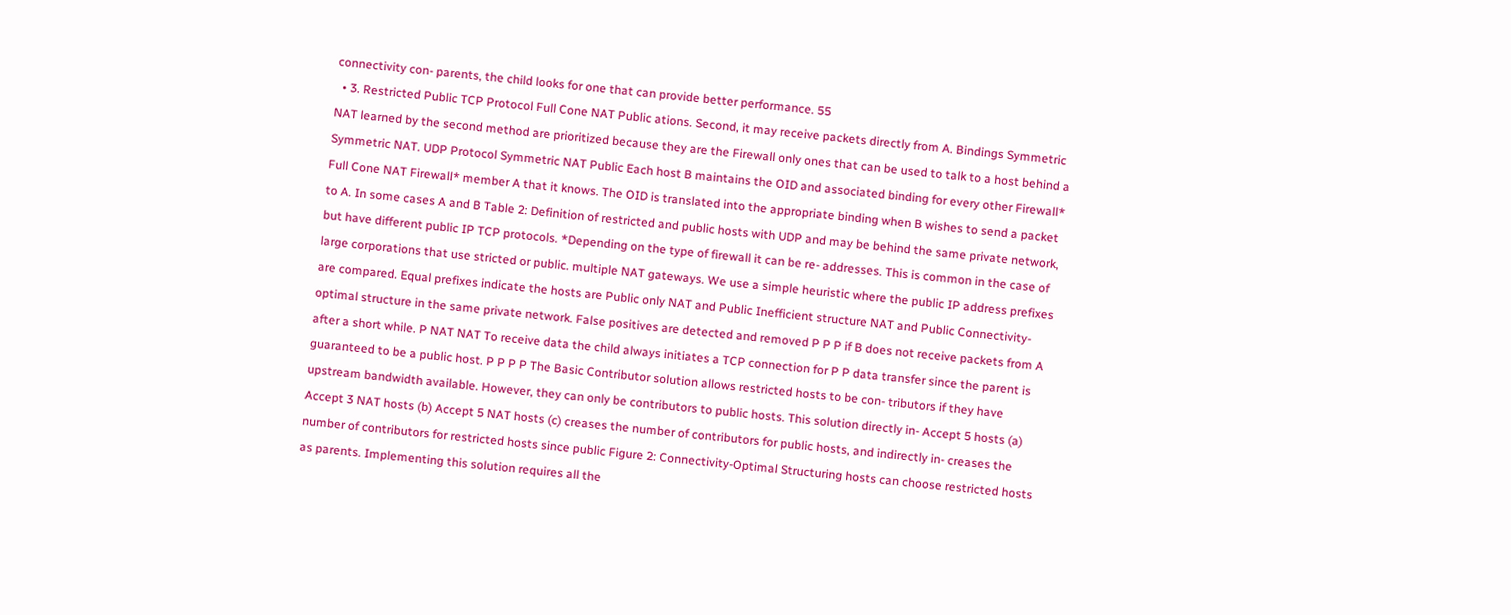connectivity con- parents, the child looks for one that can provide better performance. 55
  • 3. Restricted Public TCP Protocol Full Cone NAT Public ations. Second, it may receive packets directly from A. Bindings Symmetric NAT learned by the second method are prioritized because they are the Firewall only ones that can be used to talk to a host behind a Symmetric NAT. UDP Protocol Symmetric NAT Public Each host B maintains the OID and associated binding for every other Firewall* Full Cone NAT Firewall* member A that it knows. The OID is translated into the appropriate binding when B wishes to send a packet to A. In some cases A and B Table 2: Definition of restricted and public hosts with UDP and may be behind the same private network, but have different public IP TCP protocols. *Depending on the type of firewall it can be re- addresses. This is common in the case of large corporations that use stricted or public. multiple NAT gateways. We use a simple heuristic where the public IP address prefixes are compared. Equal prefixes indicate the hosts are Public only NAT and Public Inefficient structure NAT and Public Connectivity-optimal structure in the same private network. False positives are detected and removed P P P if B does not receive packets from A after a short while. P NAT NAT To receive data the child always initiates a TCP connection for P P data transfer since the parent is guaranteed to be a public host. P P P P The Basic Contributor solution allows restricted hosts to be con- tributors if they have upstream bandwidth available. However, they can only be contributors to public hosts. This solution directly in- Accept 5 hosts (a) Accept 3 NAT hosts (b) Accept 5 NAT hosts (c) creases the number of contributors for public hosts, and indirectly in- creases the number of contributors for restricted hosts since public Figure 2: Connectivity-Optimal Structuring hosts can choose restricted hosts as parents. Implementing this solution requires all the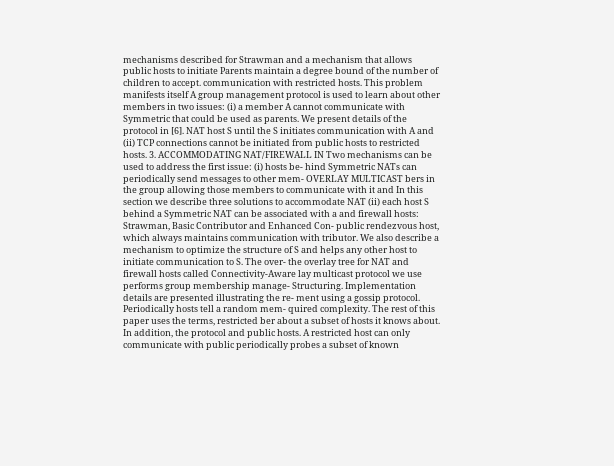mechanisms described for Strawman and a mechanism that allows public hosts to initiate Parents maintain a degree bound of the number of children to accept. communication with restricted hosts. This problem manifests itself A group management protocol is used to learn about other members in two issues: (i) a member A cannot communicate with Symmetric that could be used as parents. We present details of the protocol in [6]. NAT host S until the S initiates communication with A and (ii) TCP connections cannot be initiated from public hosts to restricted hosts. 3. ACCOMMODATING NAT/FIREWALL IN Two mechanisms can be used to address the first issue: (i) hosts be- hind Symmetric NATs can periodically send messages to other mem- OVERLAY MULTICAST bers in the group allowing those members to communicate with it and In this section we describe three solutions to accommodate NAT (ii) each host S behind a Symmetric NAT can be associated with a and firewall hosts: Strawman, Basic Contributor and Enhanced Con- public rendezvous host, which always maintains communication with tributor. We also describe a mechanism to optimize the structure of S and helps any other host to initiate communication to S. The over- the overlay tree for NAT and firewall hosts called Connectivity-Aware lay multicast protocol we use performs group membership manage- Structuring. Implementation details are presented illustrating the re- ment using a gossip protocol. Periodically hosts tell a random mem- quired complexity. The rest of this paper uses the terms, restricted ber about a subset of hosts it knows about. In addition, the protocol and public hosts. A restricted host can only communicate with public periodically probes a subset of known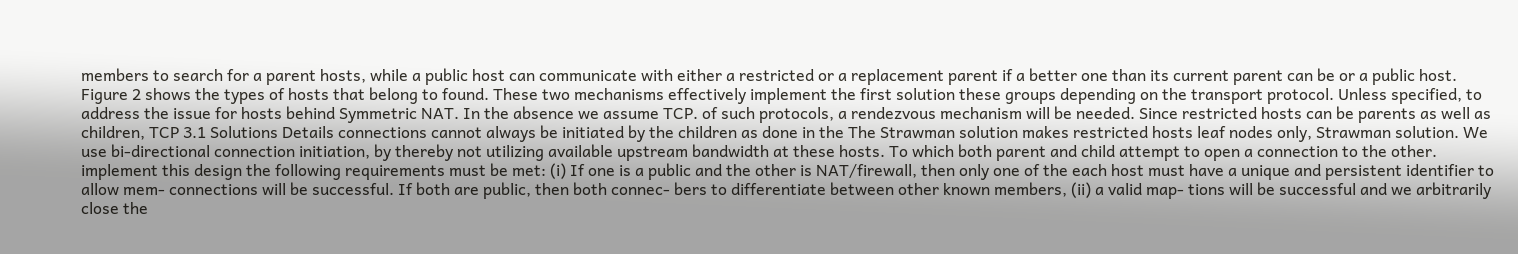members to search for a parent hosts, while a public host can communicate with either a restricted or a replacement parent if a better one than its current parent can be or a public host. Figure 2 shows the types of hosts that belong to found. These two mechanisms effectively implement the first solution these groups depending on the transport protocol. Unless specified, to address the issue for hosts behind Symmetric NAT. In the absence we assume TCP. of such protocols, a rendezvous mechanism will be needed. Since restricted hosts can be parents as well as children, TCP 3.1 Solutions Details connections cannot always be initiated by the children as done in the The Strawman solution makes restricted hosts leaf nodes only, Strawman solution. We use bi-directional connection initiation, by thereby not utilizing available upstream bandwidth at these hosts. To which both parent and child attempt to open a connection to the other. implement this design the following requirements must be met: (i) If one is a public and the other is NAT/firewall, then only one of the each host must have a unique and persistent identifier to allow mem- connections will be successful. If both are public, then both connec- bers to differentiate between other known members, (ii) a valid map- tions will be successful and we arbitrarily close the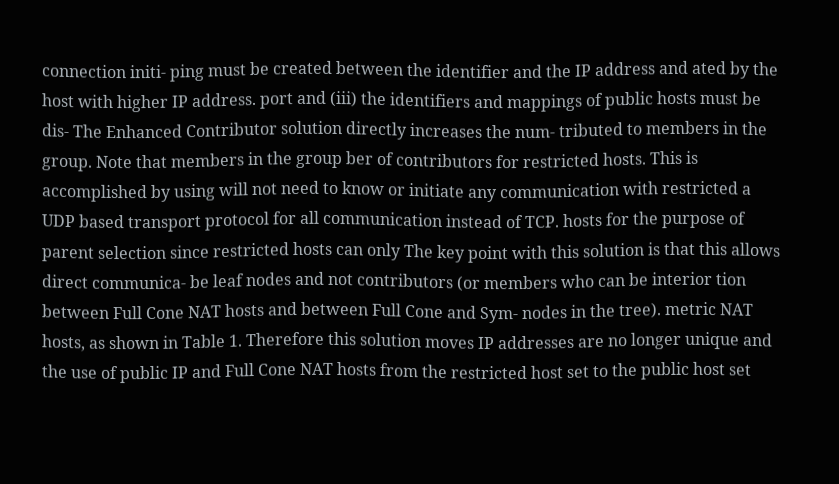connection initi- ping must be created between the identifier and the IP address and ated by the host with higher IP address. port and (iii) the identifiers and mappings of public hosts must be dis- The Enhanced Contributor solution directly increases the num- tributed to members in the group. Note that members in the group ber of contributors for restricted hosts. This is accomplished by using will not need to know or initiate any communication with restricted a UDP based transport protocol for all communication instead of TCP. hosts for the purpose of parent selection since restricted hosts can only The key point with this solution is that this allows direct communica- be leaf nodes and not contributors (or members who can be interior tion between Full Cone NAT hosts and between Full Cone and Sym- nodes in the tree). metric NAT hosts, as shown in Table 1. Therefore this solution moves IP addresses are no longer unique and the use of public IP and Full Cone NAT hosts from the restricted host set to the public host set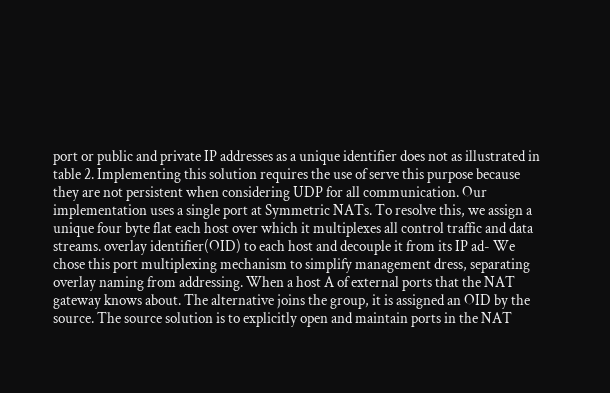port or public and private IP addresses as a unique identifier does not as illustrated in table 2. Implementing this solution requires the use of serve this purpose because they are not persistent when considering UDP for all communication. Our implementation uses a single port at Symmetric NATs. To resolve this, we assign a unique four byte flat each host over which it multiplexes all control traffic and data streams. overlay identifier(OID) to each host and decouple it from its IP ad- We chose this port multiplexing mechanism to simplify management dress, separating overlay naming from addressing. When a host A of external ports that the NAT gateway knows about. The alternative joins the group, it is assigned an OID by the source. The source solution is to explicitly open and maintain ports in the NAT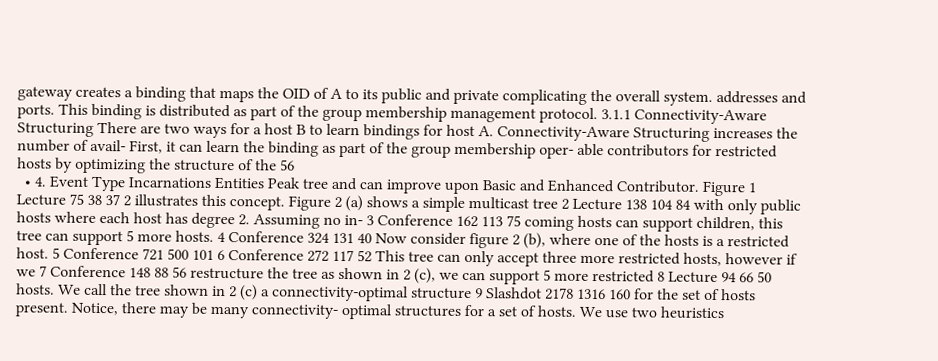gateway creates a binding that maps the OID of A to its public and private complicating the overall system. addresses and ports. This binding is distributed as part of the group membership management protocol. 3.1.1 Connectivity-Aware Structuring There are two ways for a host B to learn bindings for host A. Connectivity-Aware Structuring increases the number of avail- First, it can learn the binding as part of the group membership oper- able contributors for restricted hosts by optimizing the structure of the 56
  • 4. Event Type Incarnations Entities Peak tree and can improve upon Basic and Enhanced Contributor. Figure 1 Lecture 75 38 37 2 illustrates this concept. Figure 2 (a) shows a simple multicast tree 2 Lecture 138 104 84 with only public hosts where each host has degree 2. Assuming no in- 3 Conference 162 113 75 coming hosts can support children, this tree can support 5 more hosts. 4 Conference 324 131 40 Now consider figure 2 (b), where one of the hosts is a restricted host. 5 Conference 721 500 101 6 Conference 272 117 52 This tree can only accept three more restricted hosts, however if we 7 Conference 148 88 56 restructure the tree as shown in 2 (c), we can support 5 more restricted 8 Lecture 94 66 50 hosts. We call the tree shown in 2 (c) a connectivity-optimal structure 9 Slashdot 2178 1316 160 for the set of hosts present. Notice, there may be many connectivity- optimal structures for a set of hosts. We use two heuristics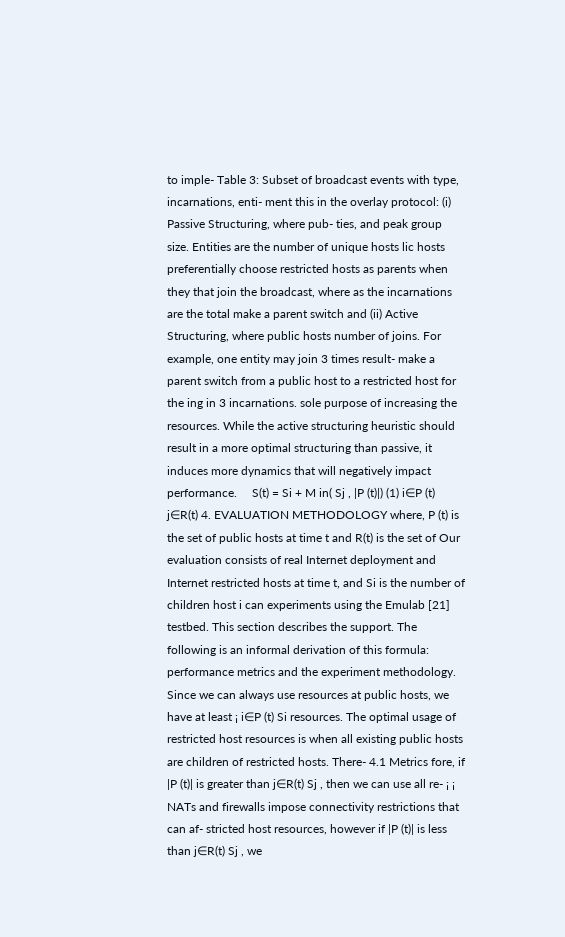to imple- Table 3: Subset of broadcast events with type, incarnations, enti- ment this in the overlay protocol: (i) Passive Structuring, where pub- ties, and peak group size. Entities are the number of unique hosts lic hosts preferentially choose restricted hosts as parents when they that join the broadcast, where as the incarnations are the total make a parent switch and (ii) Active Structuring, where public hosts number of joins. For example, one entity may join 3 times result- make a parent switch from a public host to a restricted host for the ing in 3 incarnations. sole purpose of increasing the resources. While the active structuring heuristic should result in a more optimal structuring than passive, it induces more dynamics that will negatively impact performance.     S(t) = Si + M in( Sj , |P (t)|) (1) i∈P (t) j∈R(t) 4. EVALUATION METHODOLOGY where, P (t) is the set of public hosts at time t and R(t) is the set of Our evaluation consists of real Internet deployment and Internet restricted hosts at time t, and Si is the number of children host i can experiments using the Emulab [21] testbed. This section describes the support. The following is an informal derivation of this formula: performance metrics and the experiment methodology. Since we can always use resources at public hosts, we have at least ¡ i∈P (t) Si resources. The optimal usage of restricted host resources is when all existing public hosts are children of restricted hosts. There- 4.1 Metrics fore, if |P (t)| is greater than j∈R(t) Sj , then we can use all re- ¡ ¡ NATs and firewalls impose connectivity restrictions that can af- stricted host resources, however if |P (t)| is less than j∈R(t) Sj , we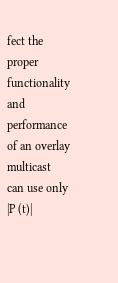fect the proper functionality and performance of an overlay multicast can use only |P (t)|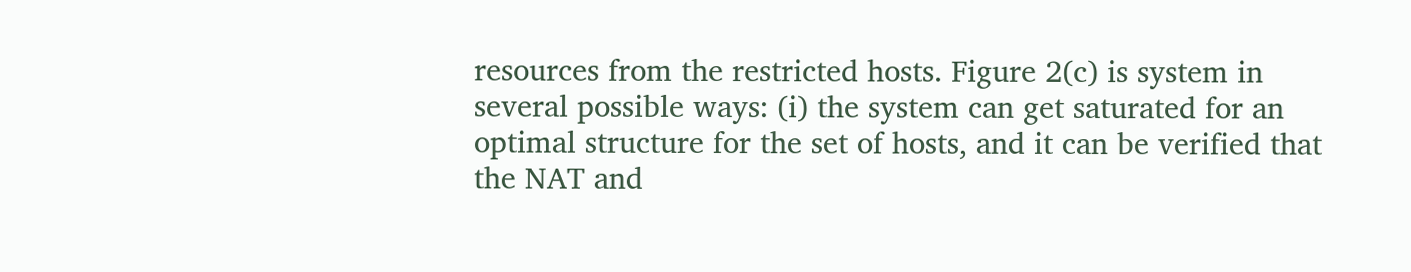resources from the restricted hosts. Figure 2(c) is system in several possible ways: (i) the system can get saturated for an optimal structure for the set of hosts, and it can be verified that the NAT and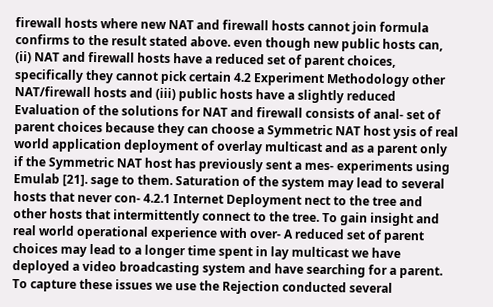firewall hosts where new NAT and firewall hosts cannot join formula confirms to the result stated above. even though new public hosts can, (ii) NAT and firewall hosts have a reduced set of parent choices, specifically they cannot pick certain 4.2 Experiment Methodology other NAT/firewall hosts and (iii) public hosts have a slightly reduced Evaluation of the solutions for NAT and firewall consists of anal- set of parent choices because they can choose a Symmetric NAT host ysis of real world application deployment of overlay multicast and as a parent only if the Symmetric NAT host has previously sent a mes- experiments using Emulab [21]. sage to them. Saturation of the system may lead to several hosts that never con- 4.2.1 Internet Deployment nect to the tree and other hosts that intermittently connect to the tree. To gain insight and real world operational experience with over- A reduced set of parent choices may lead to a longer time spent in lay multicast we have deployed a video broadcasting system and have searching for a parent. To capture these issues we use the Rejection conducted several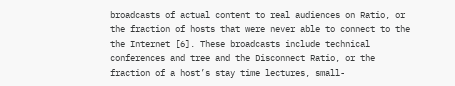broadcasts of actual content to real audiences on Ratio, or the fraction of hosts that were never able to connect to the the Internet [6]. These broadcasts include technical conferences and tree and the Disconnect Ratio, or the fraction of a host’s stay time lectures, small-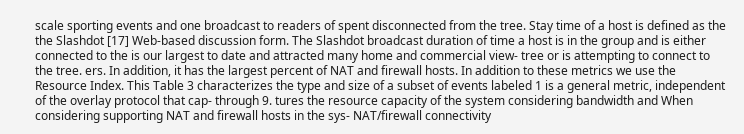scale sporting events and one broadcast to readers of spent disconnected from the tree. Stay time of a host is defined as the the Slashdot [17] Web-based discussion form. The Slashdot broadcast duration of time a host is in the group and is either connected to the is our largest to date and attracted many home and commercial view- tree or is attempting to connect to the tree. ers. In addition, it has the largest percent of NAT and firewall hosts. In addition to these metrics we use the Resource Index. This Table 3 characterizes the type and size of a subset of events labeled 1 is a general metric, independent of the overlay protocol that cap- through 9. tures the resource capacity of the system considering bandwidth and When considering supporting NAT and firewall hosts in the sys- NAT/firewall connectivity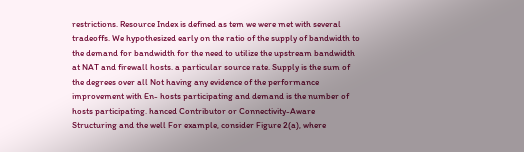restrictions. Resource Index is defined as tem we were met with several tradeoffs. We hypothesized early on the ratio of the supply of bandwidth to the demand for bandwidth for the need to utilize the upstream bandwidth at NAT and firewall hosts. a particular source rate. Supply is the sum of the degrees over all Not having any evidence of the performance improvement with En- hosts participating and demand is the number of hosts participating. hanced Contributor or Connectivity-Aware Structuring and the well For example, consider Figure 2(a), where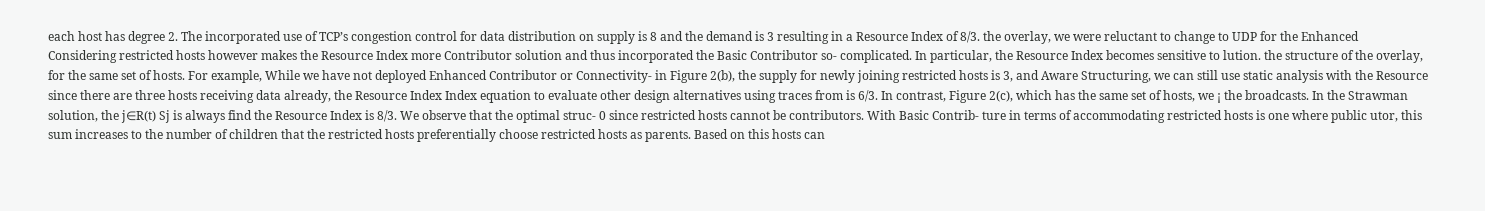each host has degree 2. The incorporated use of TCP’s congestion control for data distribution on supply is 8 and the demand is 3 resulting in a Resource Index of 8/3. the overlay, we were reluctant to change to UDP for the Enhanced Considering restricted hosts however makes the Resource Index more Contributor solution and thus incorporated the Basic Contributor so- complicated. In particular, the Resource Index becomes sensitive to lution. the structure of the overlay, for the same set of hosts. For example, While we have not deployed Enhanced Contributor or Connectivity- in Figure 2(b), the supply for newly joining restricted hosts is 3, and Aware Structuring, we can still use static analysis with the Resource since there are three hosts receiving data already, the Resource Index Index equation to evaluate other design alternatives using traces from is 6/3. In contrast, Figure 2(c), which has the same set of hosts, we ¡ the broadcasts. In the Strawman solution, the j∈R(t) Sj is always find the Resource Index is 8/3. We observe that the optimal struc- 0 since restricted hosts cannot be contributors. With Basic Contrib- ture in terms of accommodating restricted hosts is one where public utor, this sum increases to the number of children that the restricted hosts preferentially choose restricted hosts as parents. Based on this hosts can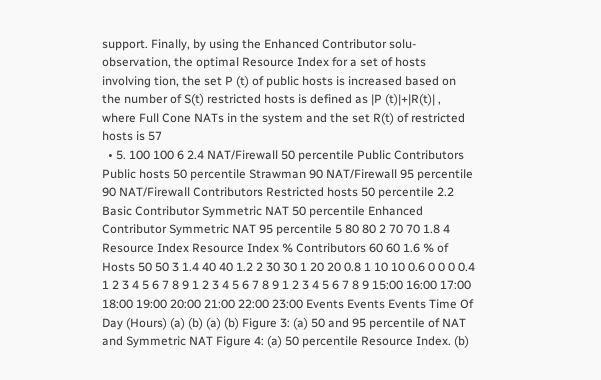support. Finally, by using the Enhanced Contributor solu- observation, the optimal Resource Index for a set of hosts involving tion, the set P (t) of public hosts is increased based on the number of S(t) restricted hosts is defined as |P (t)|+|R(t)| , where Full Cone NATs in the system and the set R(t) of restricted hosts is 57
  • 5. 100 100 6 2.4 NAT/Firewall 50 percentile Public Contributors Public hosts 50 percentile Strawman 90 NAT/Firewall 95 percentile 90 NAT/Firewall Contributors Restricted hosts 50 percentile 2.2 Basic Contributor Symmetric NAT 50 percentile Enhanced Contributor Symmetric NAT 95 percentile 5 80 80 2 70 70 1.8 4 Resource Index Resource Index % Contributors 60 60 1.6 % of Hosts 50 50 3 1.4 40 40 1.2 2 30 30 1 20 20 0.8 1 10 10 0.6 0 0 0 0.4 1 2 3 4 5 6 7 8 9 1 2 3 4 5 6 7 8 9 1 2 3 4 5 6 7 8 9 15:00 16:00 17:00 18:00 19:00 20:00 21:00 22:00 23:00 Events Events Events Time Of Day (Hours) (a) (b) (a) (b) Figure 3: (a) 50 and 95 percentile of NAT and Symmetric NAT Figure 4: (a) 50 percentile Resource Index. (b)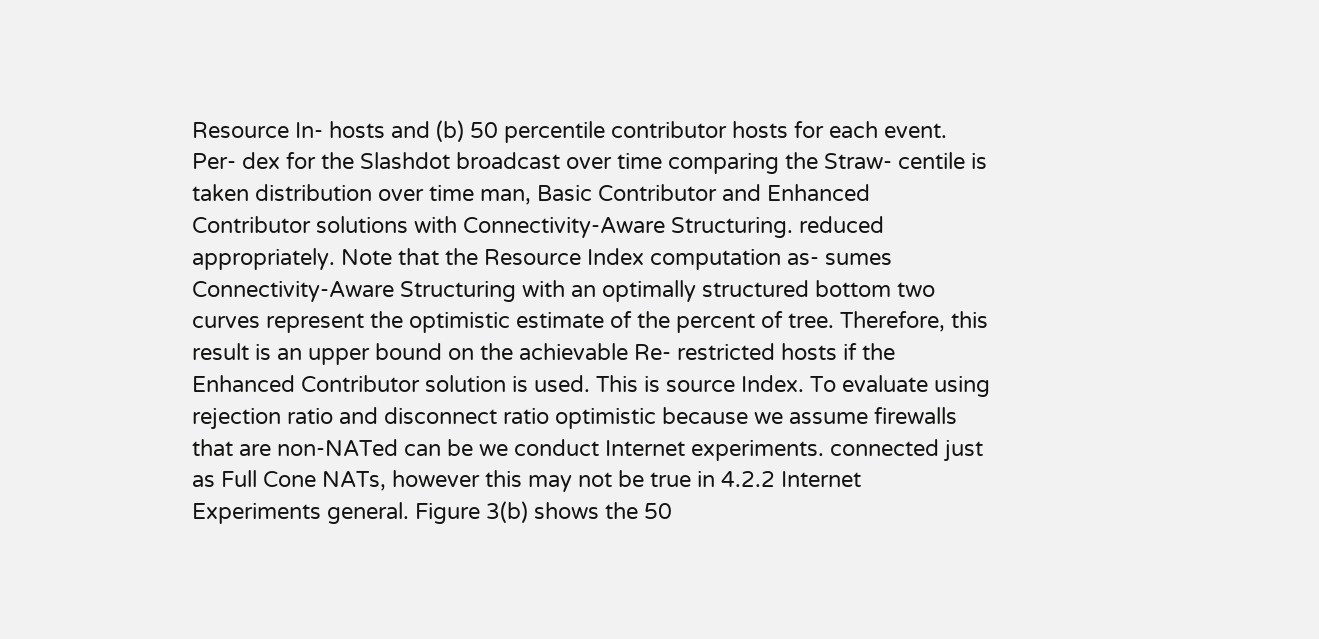Resource In- hosts and (b) 50 percentile contributor hosts for each event. Per- dex for the Slashdot broadcast over time comparing the Straw- centile is taken distribution over time man, Basic Contributor and Enhanced Contributor solutions with Connectivity-Aware Structuring. reduced appropriately. Note that the Resource Index computation as- sumes Connectivity-Aware Structuring with an optimally structured bottom two curves represent the optimistic estimate of the percent of tree. Therefore, this result is an upper bound on the achievable Re- restricted hosts if the Enhanced Contributor solution is used. This is source Index. To evaluate using rejection ratio and disconnect ratio optimistic because we assume firewalls that are non-NATed can be we conduct Internet experiments. connected just as Full Cone NATs, however this may not be true in 4.2.2 Internet Experiments general. Figure 3(b) shows the 50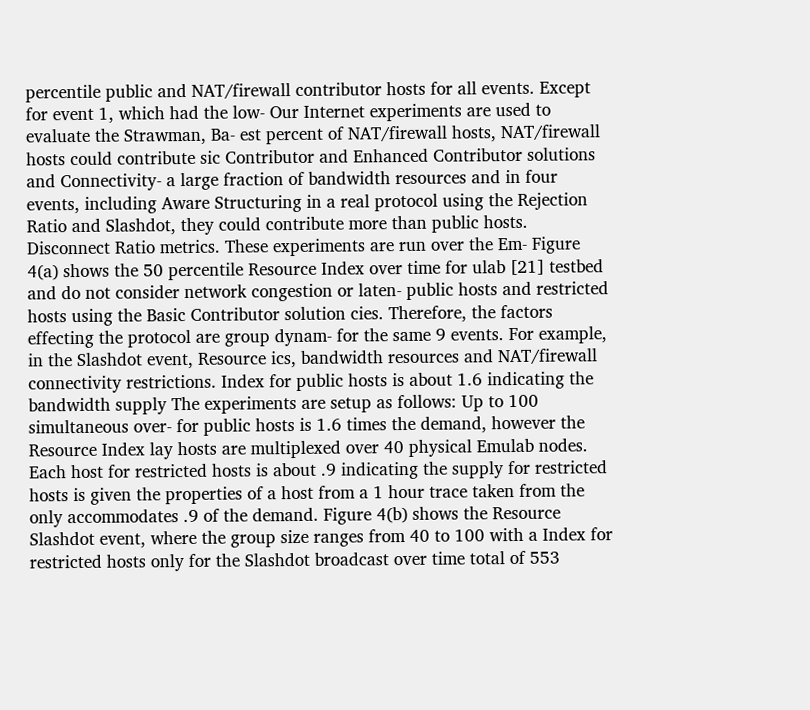percentile public and NAT/firewall contributor hosts for all events. Except for event 1, which had the low- Our Internet experiments are used to evaluate the Strawman, Ba- est percent of NAT/firewall hosts, NAT/firewall hosts could contribute sic Contributor and Enhanced Contributor solutions and Connectivity- a large fraction of bandwidth resources and in four events, including Aware Structuring in a real protocol using the Rejection Ratio and Slashdot, they could contribute more than public hosts. Disconnect Ratio metrics. These experiments are run over the Em- Figure 4(a) shows the 50 percentile Resource Index over time for ulab [21] testbed and do not consider network congestion or laten- public hosts and restricted hosts using the Basic Contributor solution cies. Therefore, the factors effecting the protocol are group dynam- for the same 9 events. For example, in the Slashdot event, Resource ics, bandwidth resources and NAT/firewall connectivity restrictions. Index for public hosts is about 1.6 indicating the bandwidth supply The experiments are setup as follows: Up to 100 simultaneous over- for public hosts is 1.6 times the demand, however the Resource Index lay hosts are multiplexed over 40 physical Emulab nodes. Each host for restricted hosts is about .9 indicating the supply for restricted hosts is given the properties of a host from a 1 hour trace taken from the only accommodates .9 of the demand. Figure 4(b) shows the Resource Slashdot event, where the group size ranges from 40 to 100 with a Index for restricted hosts only for the Slashdot broadcast over time total of 553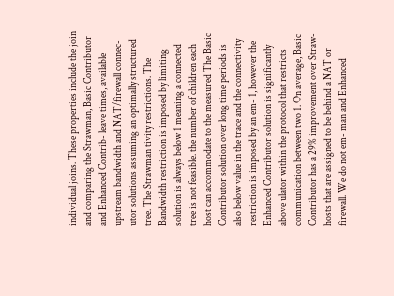individual joins. These properties include the join and comparing the Strawman, Basic Contributor and Enhanced Contrib- leave times, available upstream bandwidth and NAT/firewall connec- utor solutions assuming an optimally structured tree. The Strawman tivity restrictions. The Bandwidth restriction is imposed by limiting solution is always below 1 meaning a connected tree is not feasible. the number of children each host can accommodate to the measured The Basic Contributor solution over long time periods is also below value in the trace and the connectivity restriction is imposed by an em- 1, however the Enhanced Contributor solution is significantly above ulator within the protocol that restricts communication between two 1. On average, Basic Contributor has a 29% improvement over Straw- hosts that are assigned to be behind a NAT or firewall. We do not em- man and Enhanced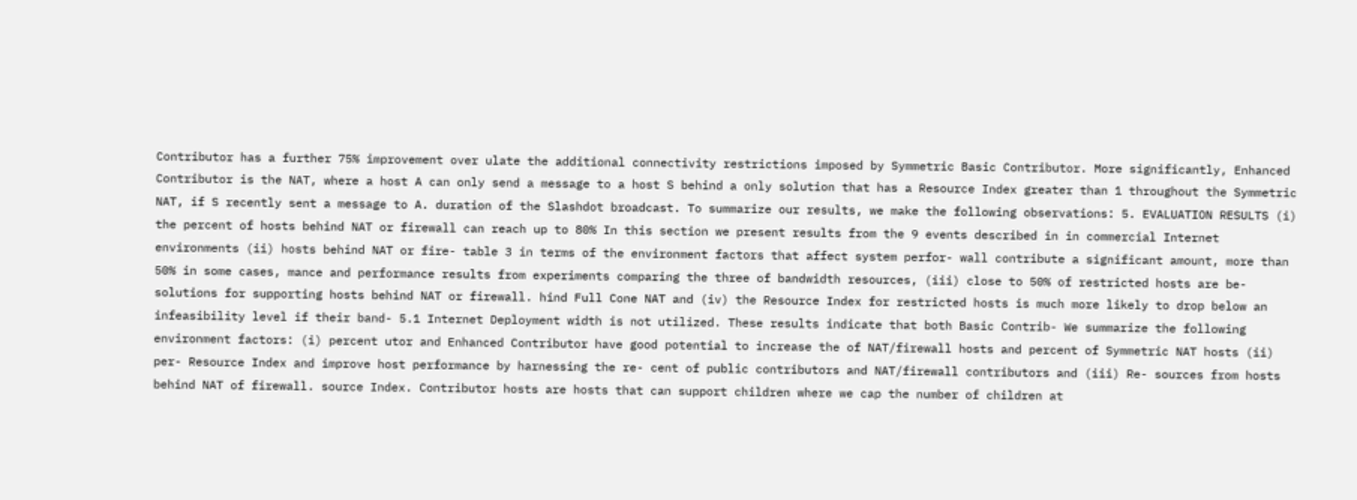Contributor has a further 75% improvement over ulate the additional connectivity restrictions imposed by Symmetric Basic Contributor. More significantly, Enhanced Contributor is the NAT, where a host A can only send a message to a host S behind a only solution that has a Resource Index greater than 1 throughout the Symmetric NAT, if S recently sent a message to A. duration of the Slashdot broadcast. To summarize our results, we make the following observations: 5. EVALUATION RESULTS (i) the percent of hosts behind NAT or firewall can reach up to 80% In this section we present results from the 9 events described in in commercial Internet environments (ii) hosts behind NAT or fire- table 3 in terms of the environment factors that affect system perfor- wall contribute a significant amount, more than 50% in some cases, mance and performance results from experiments comparing the three of bandwidth resources, (iii) close to 50% of restricted hosts are be- solutions for supporting hosts behind NAT or firewall. hind Full Cone NAT and (iv) the Resource Index for restricted hosts is much more likely to drop below an infeasibility level if their band- 5.1 Internet Deployment width is not utilized. These results indicate that both Basic Contrib- We summarize the following environment factors: (i) percent utor and Enhanced Contributor have good potential to increase the of NAT/firewall hosts and percent of Symmetric NAT hosts (ii) per- Resource Index and improve host performance by harnessing the re- cent of public contributors and NAT/firewall contributors and (iii) Re- sources from hosts behind NAT of firewall. source Index. Contributor hosts are hosts that can support children where we cap the number of children at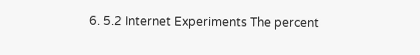6. 5.2 Internet Experiments The percent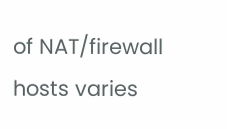of NAT/firewall hosts varies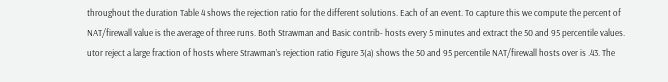throughout the duration Table 4 shows the rejection ratio for the different solutions. Each of an event. To capture this we compute the percent of NAT/firewall value is the average of three runs. Both Strawman and Basic contrib- hosts every 5 minutes and extract the 50 and 95 percentile values. utor reject a large fraction of hosts where Strawman’s rejection ratio Figure 3(a) shows the 50 and 95 percentile NAT/firewall hosts over is .43. The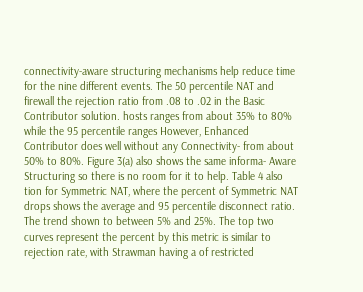connectivity-aware structuring mechanisms help reduce time for the nine different events. The 50 percentile NAT and firewall the rejection ratio from .08 to .02 in the Basic Contributor solution. hosts ranges from about 35% to 80% while the 95 percentile ranges However, Enhanced Contributor does well without any Connectivity- from about 50% to 80%. Figure 3(a) also shows the same informa- Aware Structuring so there is no room for it to help. Table 4 also tion for Symmetric NAT, where the percent of Symmetric NAT drops shows the average and 95 percentile disconnect ratio. The trend shown to between 5% and 25%. The top two curves represent the percent by this metric is similar to rejection rate, with Strawman having a of restricted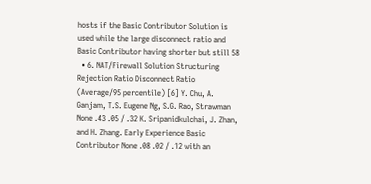hosts if the Basic Contributor Solution is used while the large disconnect ratio and Basic Contributor having shorter but still 58
  • 6. NAT/Firewall Solution Structuring Rejection Ratio Disconnect Ratio (Average/95 percentile) [6] Y. Chu, A. Ganjam, T.S. Eugene Ng, S.G. Rao, Strawman None .43 .05 / .32 K. Sripanidkulchai, J. Zhan, and H. Zhang. Early Experience Basic Contributor None .08 .02 / .12 with an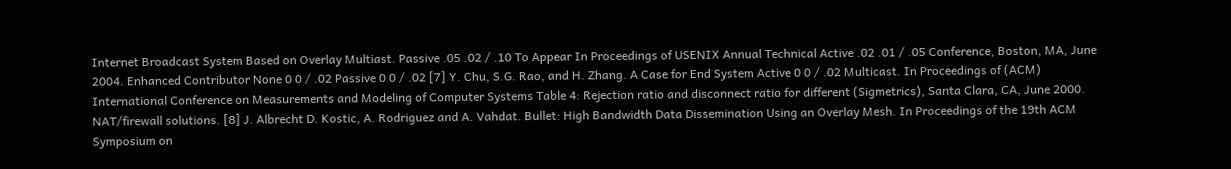Internet Broadcast System Based on Overlay Multiast. Passive .05 .02 / .10 To Appear In Proceedings of USENIX Annual Technical Active .02 .01 / .05 Conference, Boston, MA, June 2004. Enhanced Contributor None 0 0 / .02 Passive 0 0 / .02 [7] Y. Chu, S.G. Rao, and H. Zhang. A Case for End System Active 0 0 / .02 Multicast. In Proceedings of (ACM) International Conference on Measurements and Modeling of Computer Systems Table 4: Rejection ratio and disconnect ratio for different (Sigmetrics), Santa Clara, CA, June 2000. NAT/firewall solutions. [8] J. Albrecht D. Kostic, A. Rodriguez and A. Vahdat. Bullet: High Bandwidth Data Dissemination Using an Overlay Mesh. In Proceedings of the 19th ACM Symposium on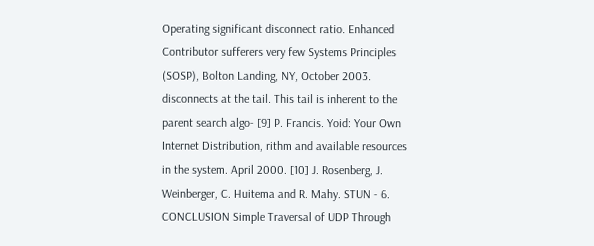Operating significant disconnect ratio. Enhanced Contributor sufferers very few Systems Principles (SOSP), Bolton Landing, NY, October 2003. disconnects at the tail. This tail is inherent to the parent search algo- [9] P. Francis. Yoid: Your Own Internet Distribution, rithm and available resources in the system. April 2000. [10] J. Rosenberg, J. Weinberger, C. Huitema and R. Mahy. STUN - 6. CONCLUSION Simple Traversal of UDP Through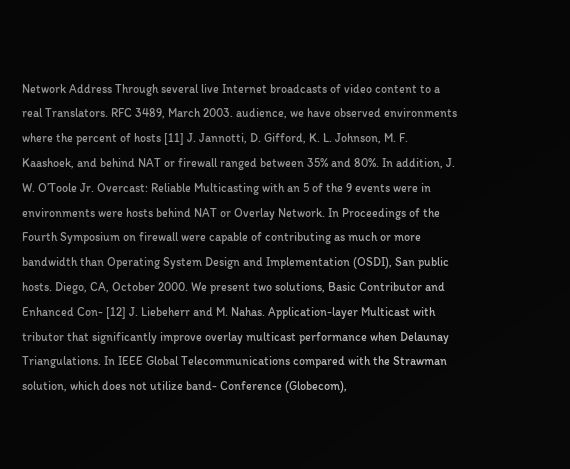Network Address Through several live Internet broadcasts of video content to a real Translators. RFC 3489, March 2003. audience, we have observed environments where the percent of hosts [11] J. Jannotti, D. Gifford, K. L. Johnson, M. F. Kaashoek, and behind NAT or firewall ranged between 35% and 80%. In addition, J. W. O’Toole Jr. Overcast: Reliable Multicasting with an 5 of the 9 events were in environments were hosts behind NAT or Overlay Network. In Proceedings of the Fourth Symposium on firewall were capable of contributing as much or more bandwidth than Operating System Design and Implementation (OSDI), San public hosts. Diego, CA, October 2000. We present two solutions, Basic Contributor and Enhanced Con- [12] J. Liebeherr and M. Nahas. Application-layer Multicast with tributor that significantly improve overlay multicast performance when Delaunay Triangulations. In IEEE Global Telecommunications compared with the Strawman solution, which does not utilize band- Conference (Globecom),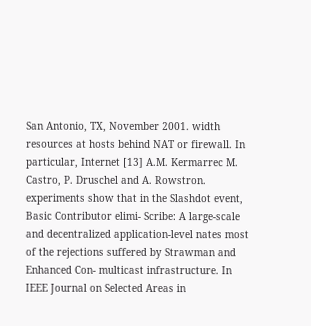San Antonio, TX, November 2001. width resources at hosts behind NAT or firewall. In particular, Internet [13] A.M. Kermarrec M. Castro, P. Druschel and A. Rowstron. experiments show that in the Slashdot event, Basic Contributor elimi- Scribe: A large-scale and decentralized application-level nates most of the rejections suffered by Strawman and Enhanced Con- multicast infrastructure. In IEEE Journal on Selected Areas in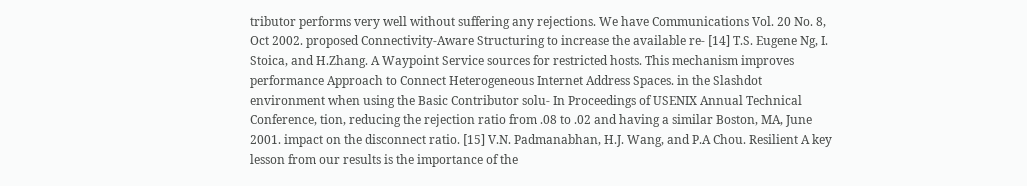tributor performs very well without suffering any rejections. We have Communications Vol. 20 No. 8, Oct 2002. proposed Connectivity-Aware Structuring to increase the available re- [14] T.S. Eugene Ng, I. Stoica, and H.Zhang. A Waypoint Service sources for restricted hosts. This mechanism improves performance Approach to Connect Heterogeneous Internet Address Spaces. in the Slashdot environment when using the Basic Contributor solu- In Proceedings of USENIX Annual Technical Conference, tion, reducing the rejection ratio from .08 to .02 and having a similar Boston, MA, June 2001. impact on the disconnect ratio. [15] V.N. Padmanabhan, H.J. Wang, and P.A Chou. Resilient A key lesson from our results is the importance of the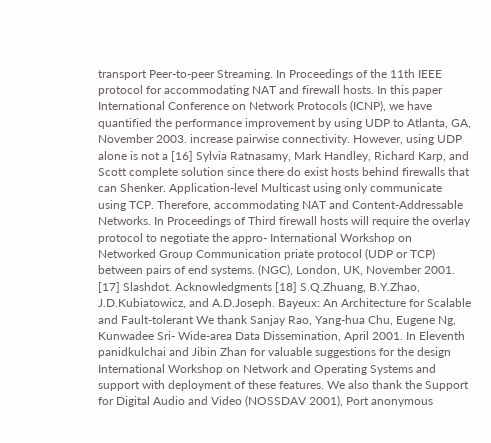transport Peer-to-peer Streaming. In Proceedings of the 11th IEEE protocol for accommodating NAT and firewall hosts. In this paper International Conference on Network Protocols (ICNP), we have quantified the performance improvement by using UDP to Atlanta, GA, November 2003. increase pairwise connectivity. However, using UDP alone is not a [16] Sylvia Ratnasamy, Mark Handley, Richard Karp, and Scott complete solution since there do exist hosts behind firewalls that can Shenker. Application-level Multicast using only communicate using TCP. Therefore, accommodating NAT and Content-Addressable Networks. In Proceedings of Third firewall hosts will require the overlay protocol to negotiate the appro- International Workshop on Networked Group Communication priate protocol (UDP or TCP) between pairs of end systems. (NGC), London, UK, November 2001. [17] Slashdot. Acknowledgments [18] S.Q.Zhuang, B.Y.Zhao, J.D.Kubiatowicz, and A.D.Joseph. Bayeux: An Architecture for Scalable and Fault-tolerant We thank Sanjay Rao, Yang-hua Chu, Eugene Ng, Kunwadee Sri- Wide-area Data Dissemination, April 2001. In Eleventh panidkulchai and Jibin Zhan for valuable suggestions for the design International Workshop on Network and Operating Systems and support with deployment of these features. We also thank the Support for Digital Audio and Video (NOSSDAV 2001), Port anonymous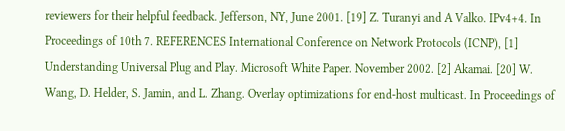reviewers for their helpful feedback. Jefferson, NY, June 2001. [19] Z. Turanyi and A Valko. IPv4+4. In Proceedings of 10th 7. REFERENCES International Conference on Network Protocols (ICNP), [1] Understanding Universal Plug and Play. Microsoft White Paper. November 2002. [2] Akamai. [20] W. Wang, D. Helder, S. Jamin, and L. Zhang. Overlay optimizations for end-host multicast. In Proceedings of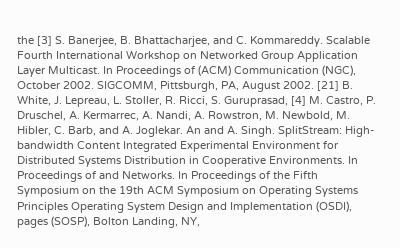the [3] S. Banerjee, B. Bhattacharjee, and C. Kommareddy. Scalable Fourth International Workshop on Networked Group Application Layer Multicast. In Proceedings of (ACM) Communication (NGC), October 2002. SIGCOMM, Pittsburgh, PA, August 2002. [21] B. White, J. Lepreau, L. Stoller, R. Ricci, S. Guruprasad, [4] M. Castro, P. Druschel, A. Kermarrec, A. Nandi, A. Rowstron, M. Newbold, M. Hibler, C. Barb, and A. Joglekar. An and A. Singh. SplitStream: High-bandwidth Content Integrated Experimental Environment for Distributed Systems Distribution in Cooperative Environments. In Proceedings of and Networks. In Proceedings of the Fifth Symposium on the 19th ACM Symposium on Operating Systems Principles Operating System Design and Implementation (OSDI), pages (SOSP), Bolton Landing, NY,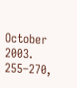October 2003. 255–270,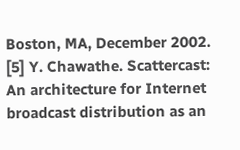Boston, MA, December 2002. [5] Y. Chawathe. Scattercast: An architecture for Internet broadcast distribution as an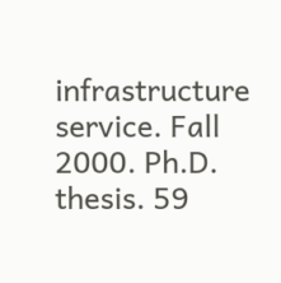infrastructure service. Fall 2000. Ph.D. thesis. 59